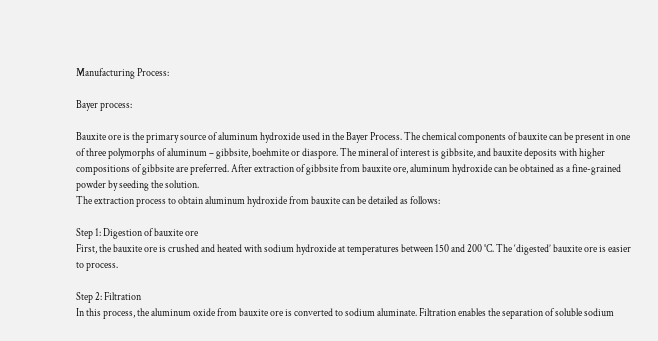Manufacturing Process:

Bayer process:

Bauxite ore is the primary source of aluminum hydroxide used in the Bayer Process. The chemical components of bauxite can be present in one of three polymorphs of aluminum – gibbsite, boehmite or diaspore. The mineral of interest is gibbsite, and bauxite deposits with higher compositions of gibbsite are preferred. After extraction of gibbsite from bauxite ore, aluminum hydroxide can be obtained as a fine-grained powder by seeding the solution.
The extraction process to obtain aluminum hydroxide from bauxite can be detailed as follows:

Step 1: Digestion of bauxite ore
First, the bauxite ore is crushed and heated with sodium hydroxide at temperatures between 150 and 200 °C. The ‘digested’ bauxite ore is easier to process.

Step 2: Filtration
In this process, the aluminum oxide from bauxite ore is converted to sodium aluminate. Filtration enables the separation of soluble sodium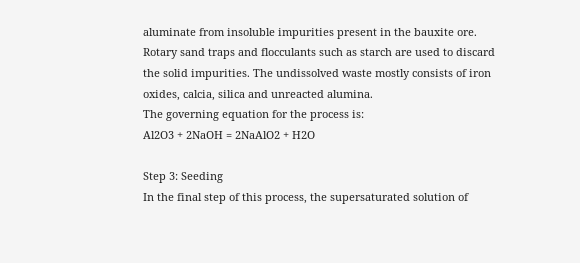aluminate from insoluble impurities present in the bauxite ore. Rotary sand traps and flocculants such as starch are used to discard the solid impurities. The undissolved waste mostly consists of iron oxides, calcia, silica and unreacted alumina.
The governing equation for the process is:
Al2O3 + 2NaOH = 2NaAlO2 + H2O

Step 3: Seeding
In the final step of this process, the supersaturated solution of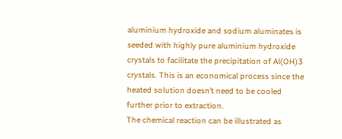aluminium hydroxide and sodium aluminates is seeded with highly pure aluminium hydroxide crystals to facilitate the precipitation of Al(OH)3 crystals. This is an economical process since the heated solution doesn’t need to be cooled further prior to extraction.
The chemical reaction can be illustrated as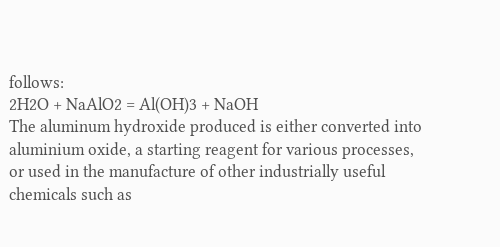follows:
2H2O + NaAlO2 = Al(OH)3 + NaOH
The aluminum hydroxide produced is either converted into aluminium oxide, a starting reagent for various processes, or used in the manufacture of other industrially useful chemicals such as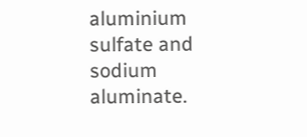aluminium sulfate and sodium aluminate.